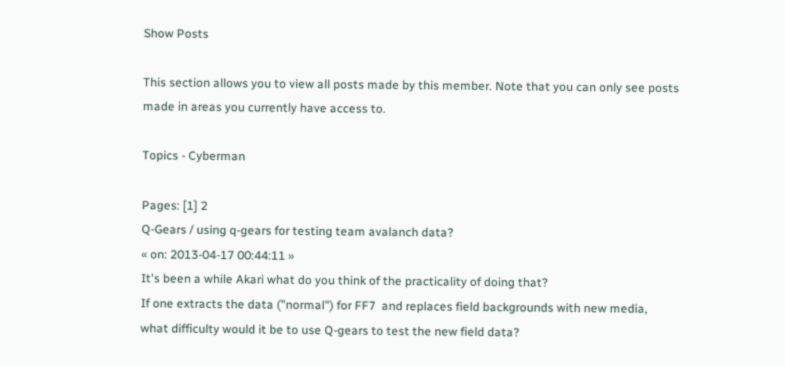Show Posts

This section allows you to view all posts made by this member. Note that you can only see posts made in areas you currently have access to.

Topics - Cyberman

Pages: [1] 2
Q-Gears / using q-gears for testing team avalanch data?
« on: 2013-04-17 00:44:11 »
It's been a while Akari what do you think of the practicality of doing that?
If one extracts the data ("normal") for FF7  and replaces field backgrounds with new media, what difficulty would it be to use Q-gears to test the new field data?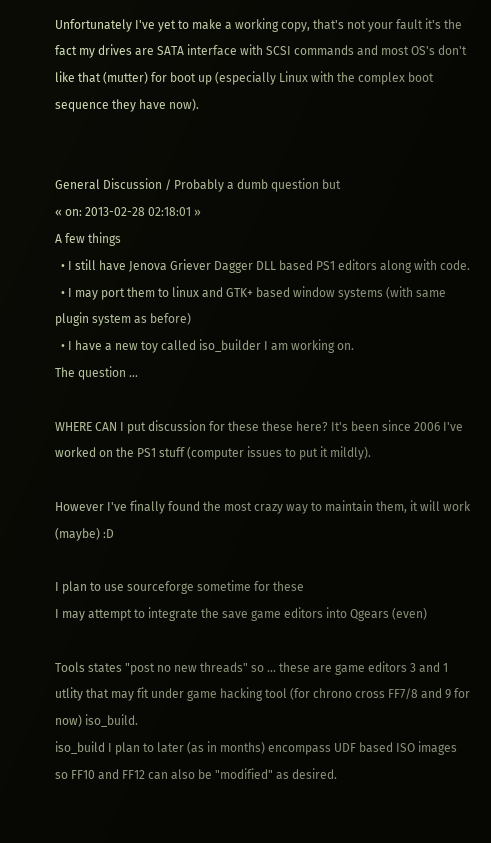Unfortunately I've yet to make a working copy, that's not your fault it's the fact my drives are SATA interface with SCSI commands and most OS's don't like that (mutter) for boot up (especially Linux with the complex boot sequence they have now).


General Discussion / Probably a dumb question but
« on: 2013-02-28 02:18:01 »
A few things
  • I still have Jenova Griever Dagger DLL based PS1 editors along with code.
  • I may port them to linux and GTK+ based window systems (with same plugin system as before)
  • I have a new toy called iso_builder I am working on.
The question ...

WHERE CAN I put discussion for these these here? It's been since 2006 I've worked on the PS1 stuff (computer issues to put it mildly).

However I've finally found the most crazy way to maintain them, it will work (maybe) :D

I plan to use sourceforge sometime for these
I may attempt to integrate the save game editors into Qgears (even)

Tools states "post no new threads" so ... these are game editors 3 and 1 utlity that may fit under game hacking tool (for chrono cross FF7/8 and 9 for now) iso_build.
iso_build I plan to later (as in months) encompass UDF based ISO images so FF10 and FF12 can also be "modified" as desired.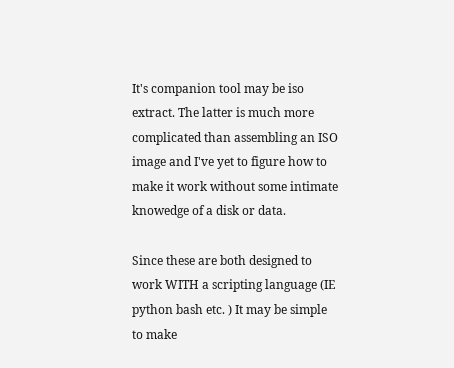It's companion tool may be iso extract. The latter is much more complicated than assembling an ISO image and I've yet to figure how to make it work without some intimate knowedge of a disk or data.

Since these are both designed to work WITH a scripting language (IE python bash etc. ) It may be simple to make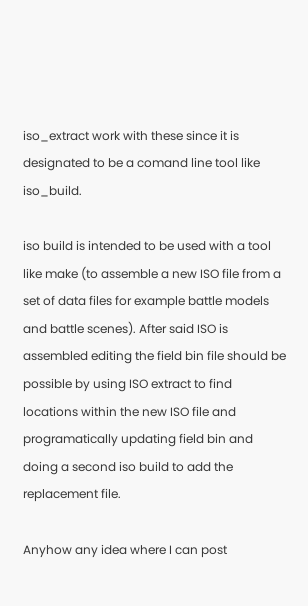iso_extract work with these since it is designated to be a comand line tool like iso_build.

iso build is intended to be used with a tool like make (to assemble a new ISO file from a set of data files for example battle models and battle scenes). After said ISO is assembled editing the field bin file should be possible by using ISO extract to find locations within the new ISO file and programatically updating field bin and doing a second iso build to add the replacement file.

Anyhow any idea where I can post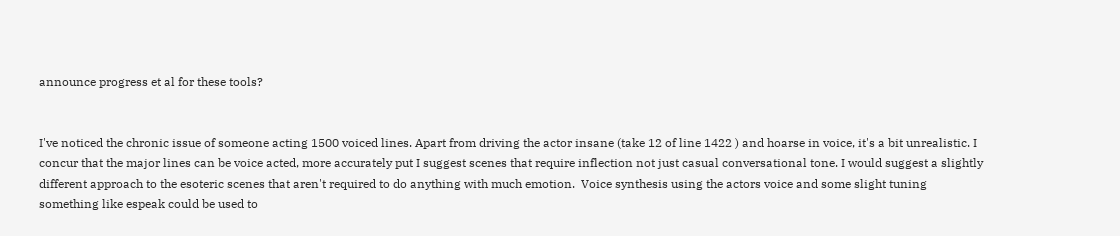announce progress et al for these tools?


I've noticed the chronic issue of someone acting 1500 voiced lines. Apart from driving the actor insane (take 12 of line 1422 ) and hoarse in voice, it's a bit unrealistic. I concur that the major lines can be voice acted, more accurately put I suggest scenes that require inflection not just casual conversational tone. I would suggest a slightly different approach to the esoteric scenes that aren't required to do anything with much emotion.  Voice synthesis using the actors voice and some slight tuning something like espeak could be used to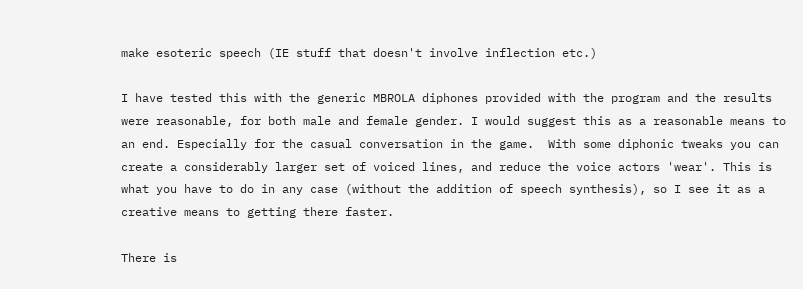make esoteric speech (IE stuff that doesn't involve inflection etc.)

I have tested this with the generic MBROLA diphones provided with the program and the results were reasonable, for both male and female gender. I would suggest this as a reasonable means to an end. Especially for the casual conversation in the game.  With some diphonic tweaks you can create a considerably larger set of voiced lines, and reduce the voice actors 'wear'. This is what you have to do in any case (without the addition of speech synthesis), so I see it as a creative means to getting there faster.

There is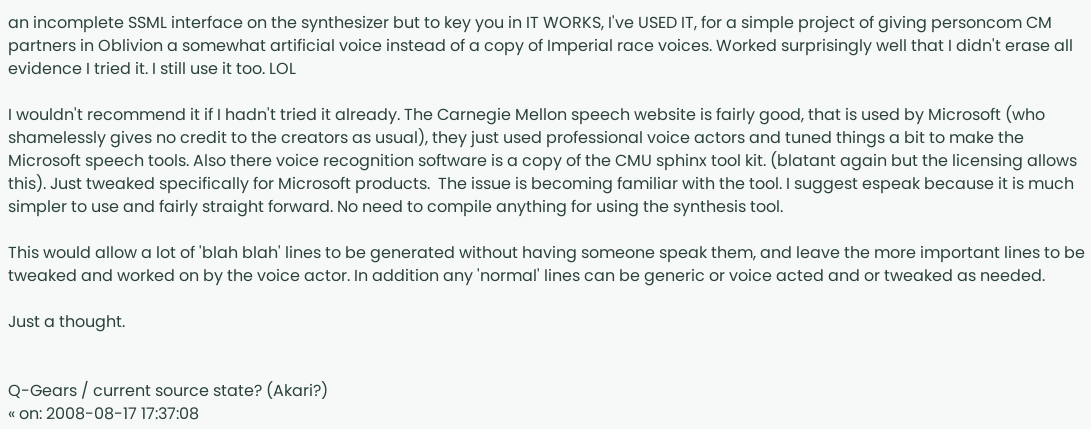an incomplete SSML interface on the synthesizer but to key you in IT WORKS, I've USED IT, for a simple project of giving personcom CM partners in Oblivion a somewhat artificial voice instead of a copy of Imperial race voices. Worked surprisingly well that I didn't erase all evidence I tried it. I still use it too. LOL

I wouldn't recommend it if I hadn't tried it already. The Carnegie Mellon speech website is fairly good, that is used by Microsoft (who shamelessly gives no credit to the creators as usual), they just used professional voice actors and tuned things a bit to make the Microsoft speech tools. Also there voice recognition software is a copy of the CMU sphinx tool kit. (blatant again but the licensing allows this). Just tweaked specifically for Microsoft products.  The issue is becoming familiar with the tool. I suggest espeak because it is much simpler to use and fairly straight forward. No need to compile anything for using the synthesis tool.

This would allow a lot of 'blah blah' lines to be generated without having someone speak them, and leave the more important lines to be tweaked and worked on by the voice actor. In addition any 'normal' lines can be generic or voice acted and or tweaked as needed.

Just a thought.


Q-Gears / current source state? (Akari?)
« on: 2008-08-17 17:37:08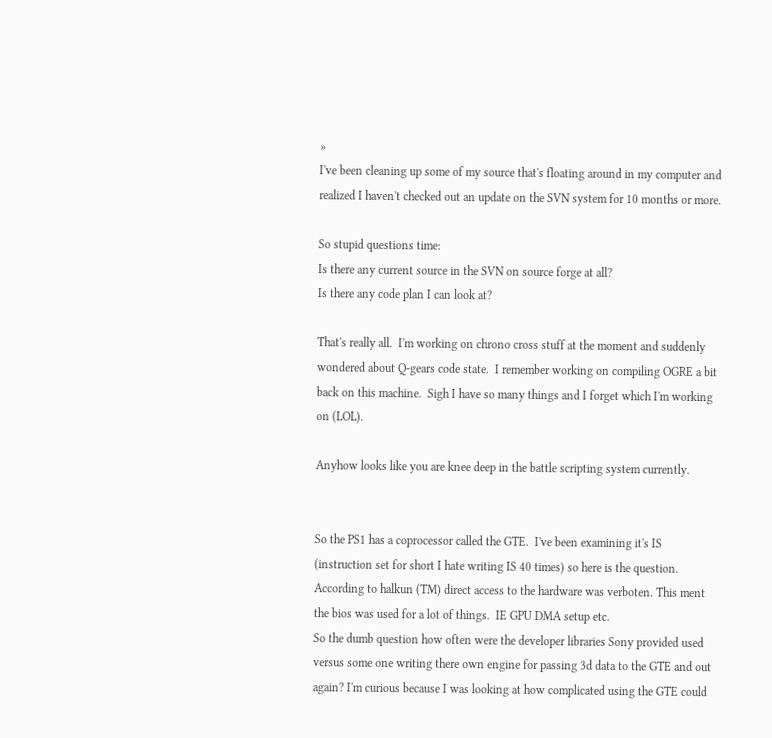»
I've been cleaning up some of my source that's floating around in my computer and realized I haven't checked out an update on the SVN system for 10 months or more.

So stupid questions time:
Is there any current source in the SVN on source forge at all?
Is there any code plan I can look at?

That's really all.  I'm working on chrono cross stuff at the moment and suddenly wondered about Q-gears code state.  I remember working on compiling OGRE a bit back on this machine.  Sigh I have so many things and I forget which I'm working on (LOL).

Anyhow looks like you are knee deep in the battle scripting system currently.


So the PS1 has a coprocessor called the GTE.  I've been examining it's IS (instruction set for short I hate writing IS 40 times) so here is the question.
According to halkun (TM) direct access to the hardware was verboten. This ment the bios was used for a lot of things.  IE GPU DMA setup etc.
So the dumb question how often were the developer libraries Sony provided used versus some one writing there own engine for passing 3d data to the GTE and out again? I'm curious because I was looking at how complicated using the GTE could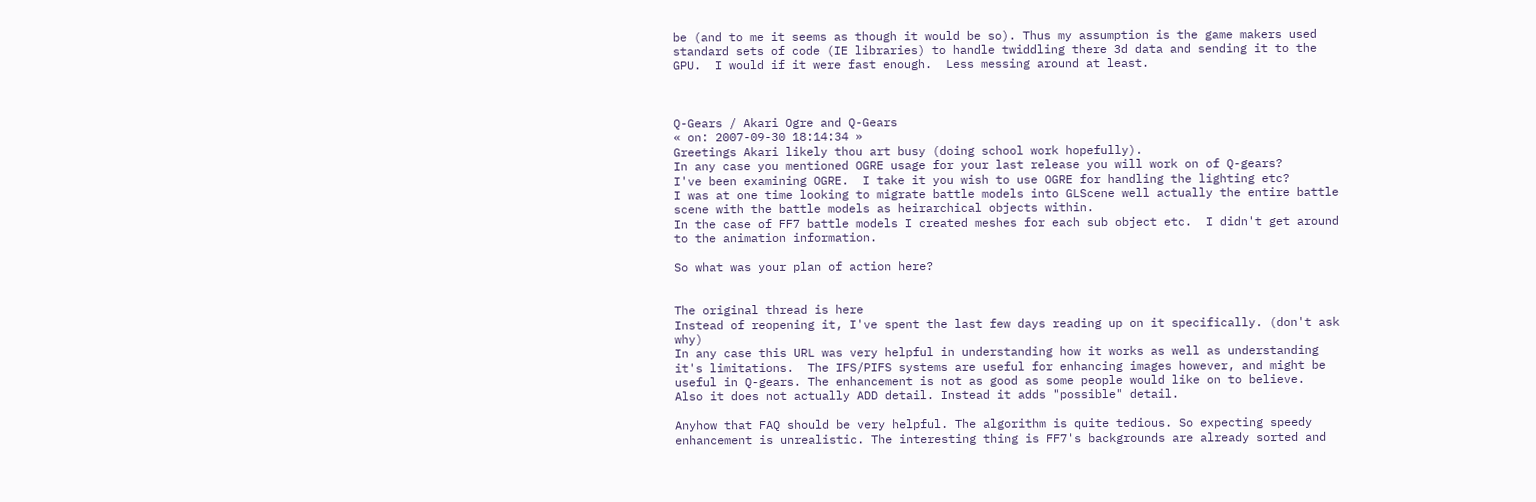be (and to me it seems as though it would be so). Thus my assumption is the game makers used standard sets of code (IE libraries) to handle twiddling there 3d data and sending it to the GPU.  I would if it were fast enough.  Less messing around at least.



Q-Gears / Akari Ogre and Q-Gears
« on: 2007-09-30 18:14:34 »
Greetings Akari likely thou art busy (doing school work hopefully).
In any case you mentioned OGRE usage for your last release you will work on of Q-gears?
I've been examining OGRE.  I take it you wish to use OGRE for handling the lighting etc?
I was at one time looking to migrate battle models into GLScene well actually the entire battle scene with the battle models as heirarchical objects within.
In the case of FF7 battle models I created meshes for each sub object etc.  I didn't get around to the animation information.

So what was your plan of action here?


The original thread is here
Instead of reopening it, I've spent the last few days reading up on it specifically. (don't ask why)
In any case this URL was very helpful in understanding how it works as well as understanding it's limitations.  The IFS/PIFS systems are useful for enhancing images however, and might be useful in Q-gears. The enhancement is not as good as some people would like on to believe.  Also it does not actually ADD detail. Instead it adds "possible" detail.

Anyhow that FAQ should be very helpful. The algorithm is quite tedious. So expecting speedy enhancement is unrealistic. The interesting thing is FF7's backgrounds are already sorted and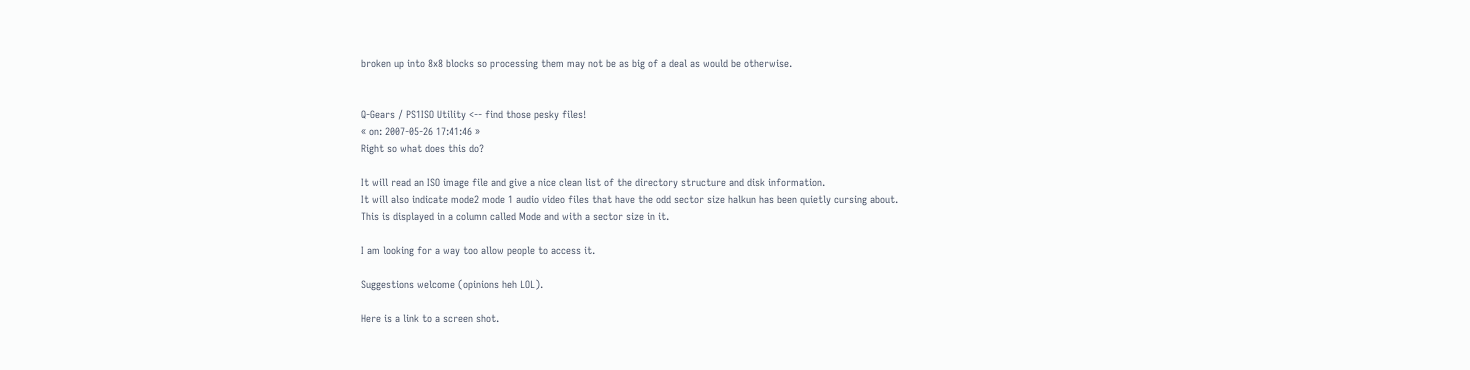broken up into 8x8 blocks so processing them may not be as big of a deal as would be otherwise.


Q-Gears / PS1ISO Utility <-- find those pesky files!
« on: 2007-05-26 17:41:46 »
Right so what does this do?

It will read an ISO image file and give a nice clean list of the directory structure and disk information.
It will also indicate mode2 mode 1 audio video files that have the odd sector size halkun has been quietly cursing about.
This is displayed in a column called Mode and with a sector size in it.

I am looking for a way too allow people to access it.

Suggestions welcome (opinions heh LOL).

Here is a link to a screen shot.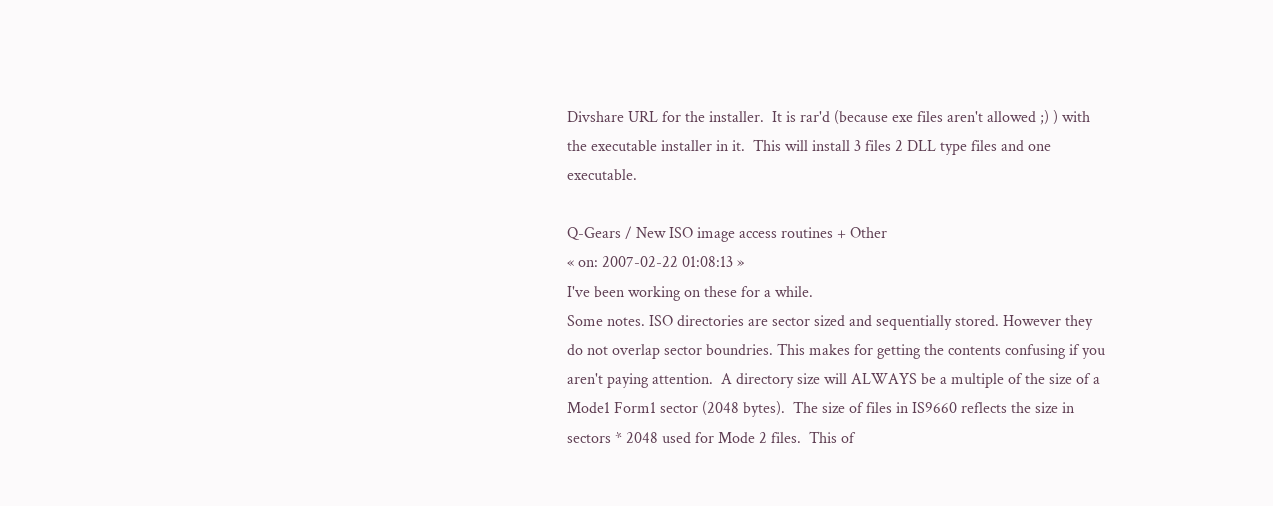Divshare URL for the installer.  It is rar'd (because exe files aren't allowed ;) ) with the executable installer in it.  This will install 3 files 2 DLL type files and one executable.

Q-Gears / New ISO image access routines + Other
« on: 2007-02-22 01:08:13 »
I've been working on these for a while.
Some notes. ISO directories are sector sized and sequentially stored. However they do not overlap sector boundries. This makes for getting the contents confusing if you aren't paying attention.  A directory size will ALWAYS be a multiple of the size of a Mode1 Form1 sector (2048 bytes).  The size of files in IS9660 reflects the size in sectors * 2048 used for Mode 2 files.  This of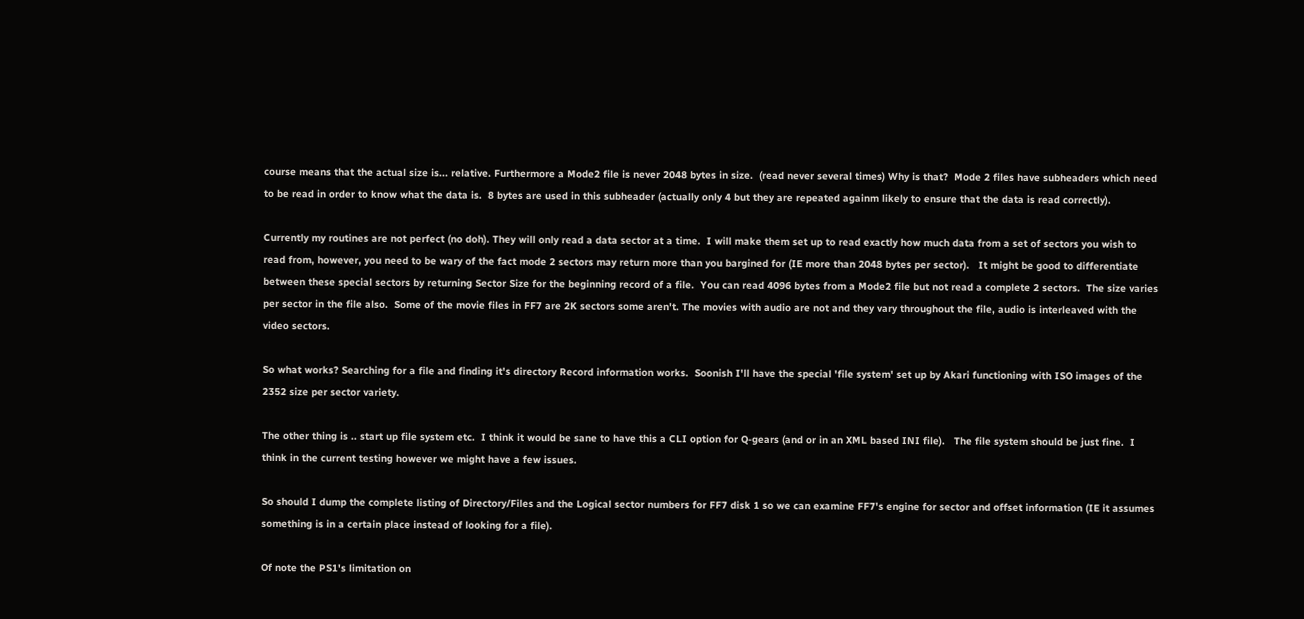course means that the actual size is... relative. Furthermore a Mode2 file is never 2048 bytes in size.  (read never several times) Why is that?  Mode 2 files have subheaders which need to be read in order to know what the data is.  8 bytes are used in this subheader (actually only 4 but they are repeated againm likely to ensure that the data is read correctly).

Currently my routines are not perfect (no doh). They will only read a data sector at a time.  I will make them set up to read exactly how much data from a set of sectors you wish to read from, however, you need to be wary of the fact mode 2 sectors may return more than you bargined for (IE more than 2048 bytes per sector).   It might be good to differentiate between these special sectors by returning Sector Size for the beginning record of a file.  You can read 4096 bytes from a Mode2 file but not read a complete 2 sectors.  The size varies per sector in the file also.  Some of the movie files in FF7 are 2K sectors some aren't. The movies with audio are not and they vary throughout the file, audio is interleaved with the video sectors.

So what works? Searching for a file and finding it's directory Record information works.  Soonish I'll have the special 'file system' set up by Akari functioning with ISO images of the 2352 size per sector variety.

The other thing is .. start up file system etc.  I think it would be sane to have this a CLI option for Q-gears (and or in an XML based INI file).   The file system should be just fine.  I think in the current testing however we might have a few issues.

So should I dump the complete listing of Directory/Files and the Logical sector numbers for FF7 disk 1 so we can examine FF7's engine for sector and offset information (IE it assumes something is in a certain place instead of looking for a file).

Of note the PS1's limitation on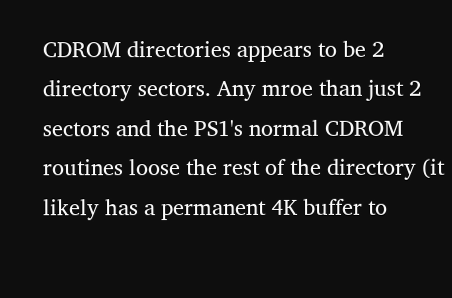CDROM directories appears to be 2 directory sectors. Any mroe than just 2 sectors and the PS1's normal CDROM routines loose the rest of the directory (it likely has a permanent 4K buffer to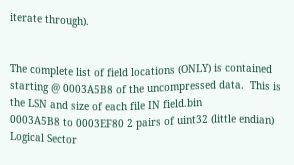iterate through).


The complete list of field locations (ONLY) is contained starting @ 0003A5B8 of the uncompressed data.  This is the LSN and size of each file IN field.bin
0003A5B8 to 0003EF80 2 pairs of uint32 (little endian) Logical Sector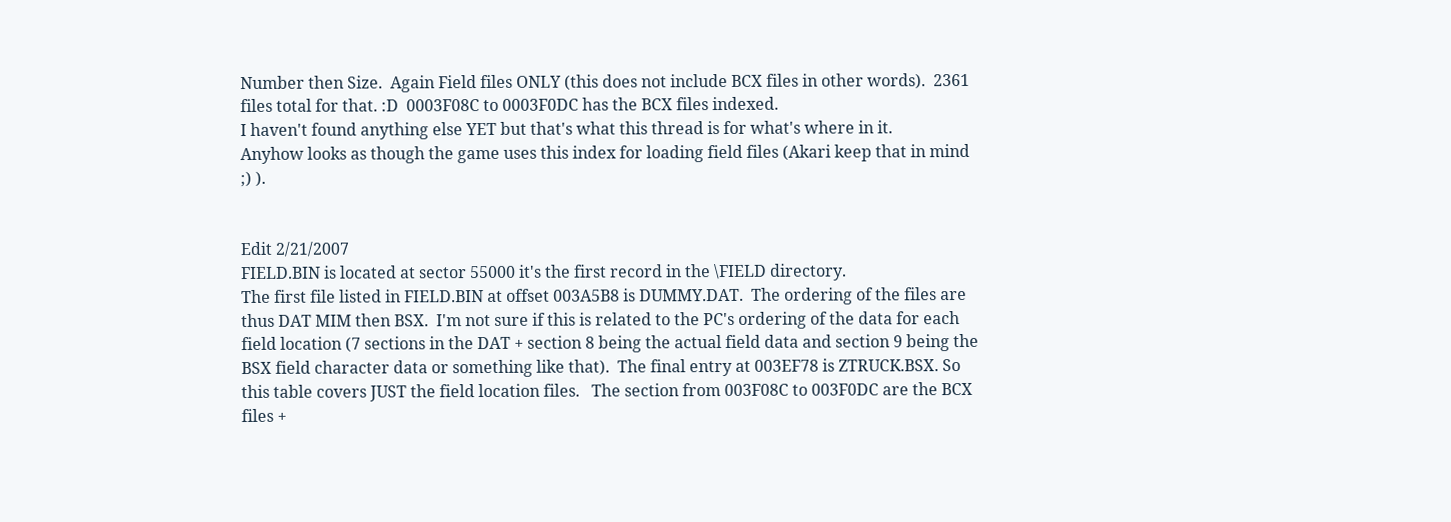Number then Size.  Again Field files ONLY (this does not include BCX files in other words).  2361 files total for that. :D  0003F08C to 0003F0DC has the BCX files indexed.
I haven't found anything else YET but that's what this thread is for what's where in it.
Anyhow looks as though the game uses this index for loading field files (Akari keep that in mind ;) ).


Edit 2/21/2007
FIELD.BIN is located at sector 55000 it's the first record in the \FIELD directory.
The first file listed in FIELD.BIN at offset 003A5B8 is DUMMY.DAT.  The ordering of the files are thus DAT MIM then BSX.  I'm not sure if this is related to the PC's ordering of the data for each field location (7 sections in the DAT + section 8 being the actual field data and section 9 being the BSX field character data or something like that).  The final entry at 003EF78 is ZTRUCK.BSX. So this table covers JUST the field location files.   The section from 003F08C to 003F0DC are the BCX files +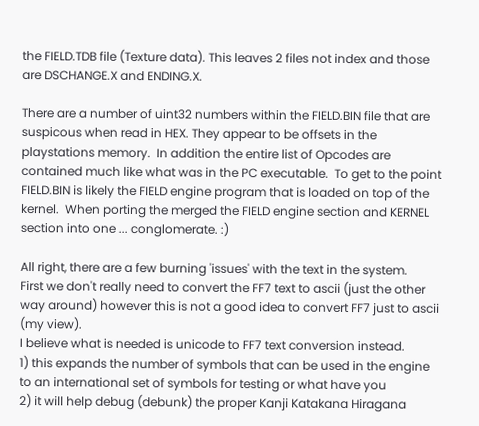the FIELD.TDB file (Texture data). This leaves 2 files not index and those are DSCHANGE.X and ENDING.X.

There are a number of uint32 numbers within the FIELD.BIN file that are suspicous when read in HEX. They appear to be offsets in the playstations memory.  In addition the entire list of Opcodes are contained much like what was in the PC executable.  To get to the point FIELD.BIN is likely the FIELD engine program that is loaded on top of the kernel.  When porting the merged the FIELD engine section and KERNEL section into one ... conglomerate. :)

All right, there are a few burning 'issues' with the text in the system.
First we don't really need to convert the FF7 text to ascii (just the other way around) however this is not a good idea to convert FF7 just to ascii (my view).
I believe what is needed is unicode to FF7 text conversion instead.
1) this expands the number of symbols that can be used in the engine to an international set of symbols for testing or what have you
2) it will help debug (debunk) the proper Kanji Katakana Hiragana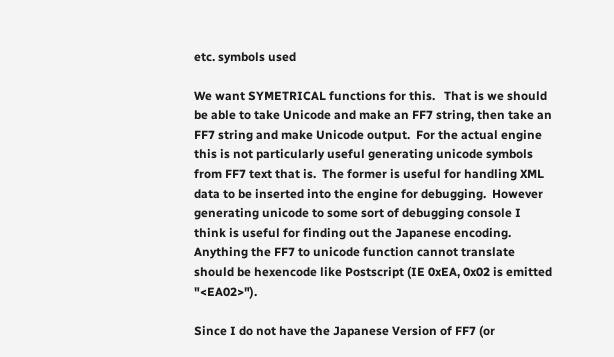etc. symbols used

We want SYMETRICAL functions for this.   That is we should be able to take Unicode and make an FF7 string, then take an FF7 string and make Unicode output.  For the actual engine this is not particularly useful generating unicode symbols from FF7 text that is.  The former is useful for handling XML data to be inserted into the engine for debugging.  However generating unicode to some sort of debugging console I think is useful for finding out the Japanese encoding.  Anything the FF7 to unicode function cannot translate should be hexencode like Postscript (IE 0xEA, 0x02 is emitted "<EA02>").

Since I do not have the Japanese Version of FF7 (or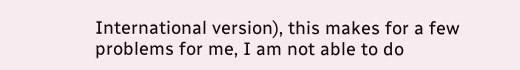International version), this makes for a few problems for me, I am not able to do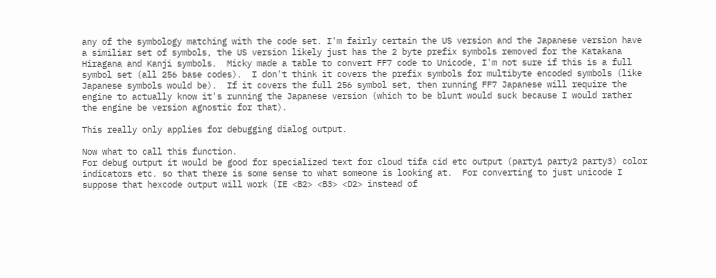any of the symbology matching with the code set. I'm fairly certain the US version and the Japanese version have a similiar set of symbols, the US version likely just has the 2 byte prefix symbols removed for the Katakana Hiragana and Kanji symbols.  Micky made a table to convert FF7 code to Unicode, I'm not sure if this is a full symbol set (all 256 base codes).  I don't think it covers the prefix symbols for multibyte encoded symbols (like Japanese symbols would be).  If it covers the full 256 symbol set, then running FF7 Japanese will require the engine to actually know it's running the Japanese version (which to be blunt would suck because I would rather the engine be version agnostic for that).

This really only applies for debugging dialog output.

Now what to call this function.
For debug output it would be good for specialized text for cloud tifa cid etc output (party1 party2 party3) color indicators etc. so that there is some sense to what someone is looking at.  For converting to just unicode I suppose that hexcode output will work (IE <B2> <B3> <D2> instead of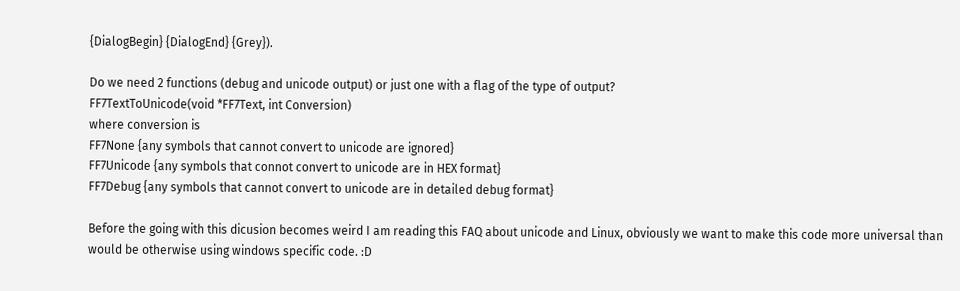{DialogBegin} {DialogEnd} {Grey}).

Do we need 2 functions (debug and unicode output) or just one with a flag of the type of output?
FF7TextToUnicode(void *FF7Text, int Conversion)
where conversion is
FF7None {any symbols that cannot convert to unicode are ignored}
FF7Unicode {any symbols that connot convert to unicode are in HEX format}
FF7Debug {any symbols that cannot convert to unicode are in detailed debug format}

Before the going with this dicusion becomes weird I am reading this FAQ about unicode and Linux, obviously we want to make this code more universal than would be otherwise using windows specific code. :D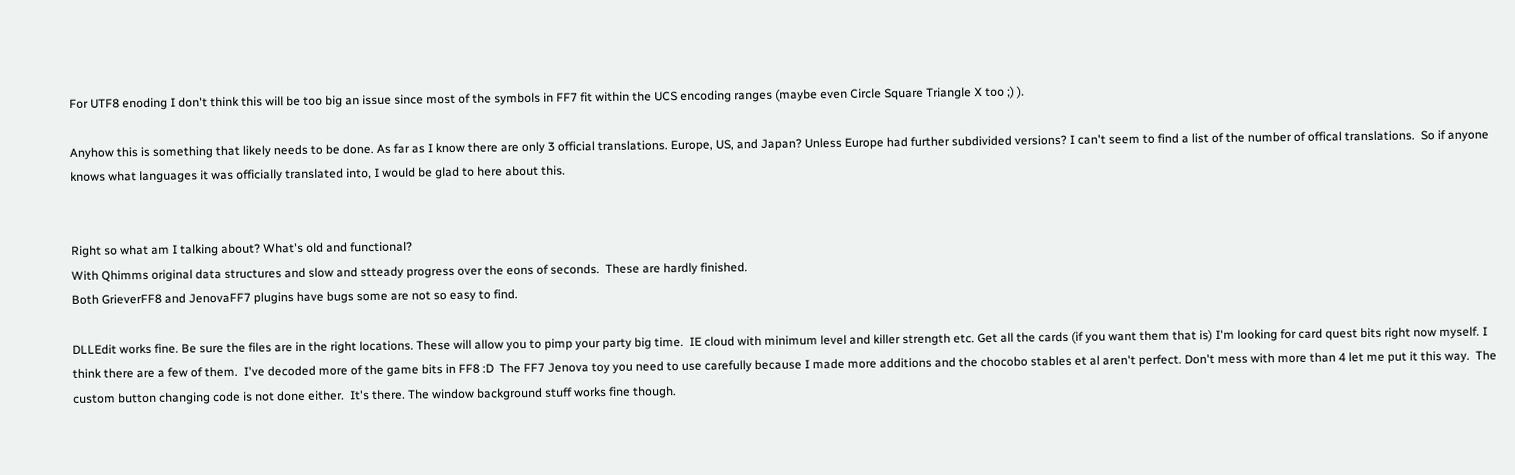For UTF8 enoding I don't think this will be too big an issue since most of the symbols in FF7 fit within the UCS encoding ranges (maybe even Circle Square Triangle X too ;) ).

Anyhow this is something that likely needs to be done. As far as I know there are only 3 official translations. Europe, US, and Japan? Unless Europe had further subdivided versions? I can't seem to find a list of the number of offical translations.  So if anyone knows what languages it was officially translated into, I would be glad to here about this.


Right so what am I talking about? What's old and functional?
With Qhimms original data structures and slow and stteady progress over the eons of seconds.  These are hardly finished.
Both GrieverFF8 and JenovaFF7 plugins have bugs some are not so easy to find.

DLLEdit works fine. Be sure the files are in the right locations. These will allow you to pimp your party big time.  IE cloud with minimum level and killer strength etc. Get all the cards (if you want them that is) I'm looking for card quest bits right now myself. I think there are a few of them.  I've decoded more of the game bits in FF8 :D  The FF7 Jenova toy you need to use carefully because I made more additions and the chocobo stables et al aren't perfect. Don't mess with more than 4 let me put it this way.  The custom button changing code is not done either.  It's there. The window background stuff works fine though.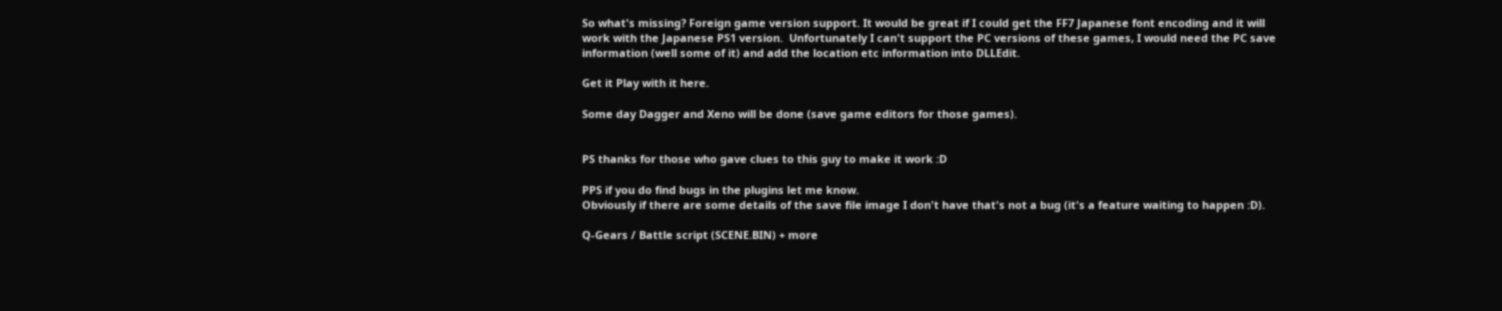So what's missing? Foreign game version support. It would be great if I could get the FF7 Japanese font encoding and it will work with the Japanese PS1 version.  Unfortunately I can't support the PC versions of these games, I would need the PC save information (well some of it) and add the location etc information into DLLEdit.

Get it Play with it here.

Some day Dagger and Xeno will be done (save game editors for those games).


PS thanks for those who gave clues to this guy to make it work :D

PPS if you do find bugs in the plugins let me know.
Obviously if there are some details of the save file image I don't have that's not a bug (it's a feature waiting to happen :D).

Q-Gears / Battle script (SCENE.BIN) + more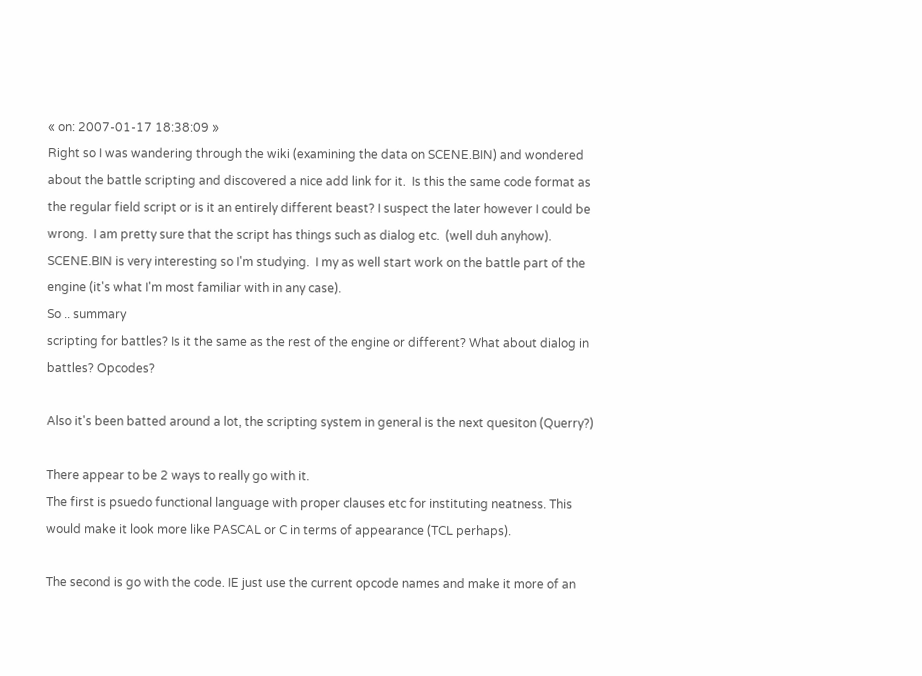« on: 2007-01-17 18:38:09 »
Right so I was wandering through the wiki (examining the data on SCENE.BIN) and wondered about the battle scripting and discovered a nice add link for it.  Is this the same code format as the regular field script or is it an entirely different beast? I suspect the later however I could be wrong.  I am pretty sure that the script has things such as dialog etc.  (well duh anyhow).
SCENE.BIN is very interesting so I'm studying.  I my as well start work on the battle part of the engine (it's what I'm most familiar with in any case).
So .. summary
scripting for battles? Is it the same as the rest of the engine or different? What about dialog in battles? Opcodes?

Also it's been batted around a lot, the scripting system in general is the next quesiton (Querry?)

There appear to be 2 ways to really go with it.
The first is psuedo functional language with proper clauses etc for instituting neatness. This would make it look more like PASCAL or C in terms of appearance (TCL perhaps).

The second is go with the code. IE just use the current opcode names and make it more of an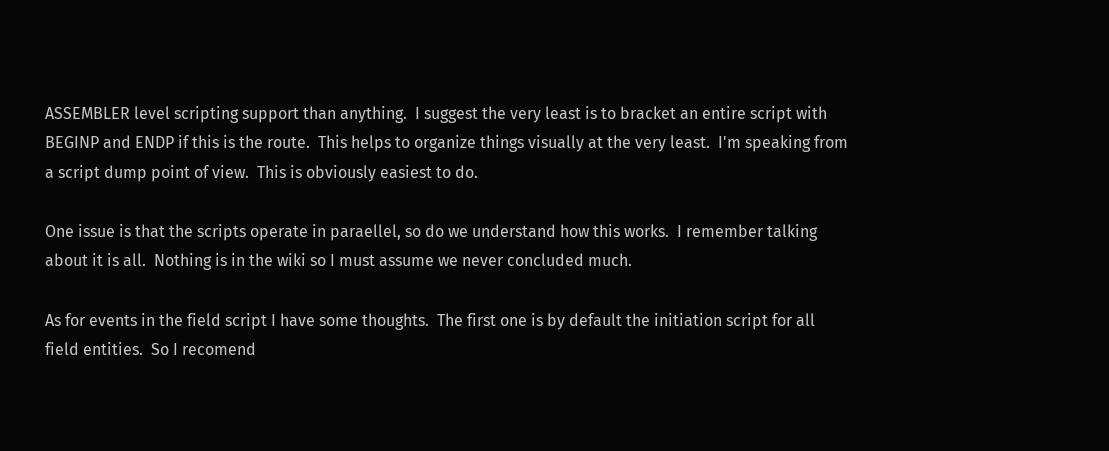ASSEMBLER level scripting support than anything.  I suggest the very least is to bracket an entire script with BEGINP and ENDP if this is the route.  This helps to organize things visually at the very least.  I'm speaking from a script dump point of view.  This is obviously easiest to do.

One issue is that the scripts operate in paraellel, so do we understand how this works.  I remember talking about it is all.  Nothing is in the wiki so I must assume we never concluded much.

As for events in the field script I have some thoughts.  The first one is by default the initiation script for all field entities.  So I recomend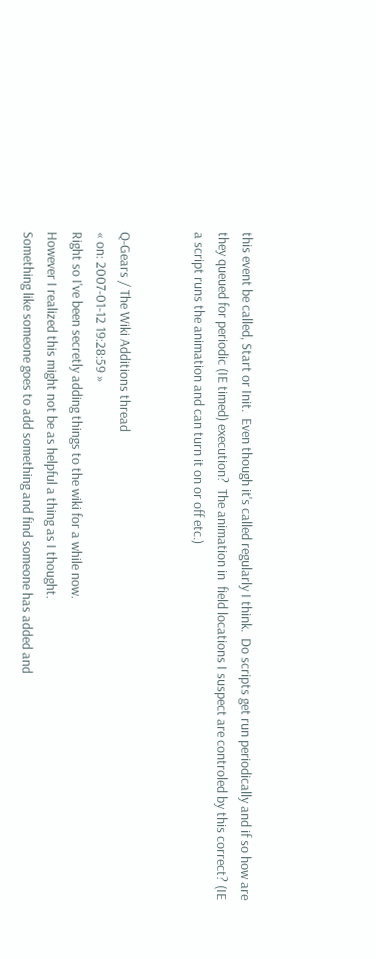this event be called, Start or Init.  Even though it's called regularly I think.  Do scripts get run periodically and if so how are they queued for periodic (IE timed) execution?  The animation in  field locations I suspect are controled by this correct? (IE a script runs the animation and can turn it on or off etc.)


Q-Gears / The Wiki Additions thread
« on: 2007-01-12 19:28:59 »
Right so I've been secretly adding things to the wiki for a while now.
However I realized this might not be as helpful a thing as I thought.
Something like someone goes to add something and find someone has added and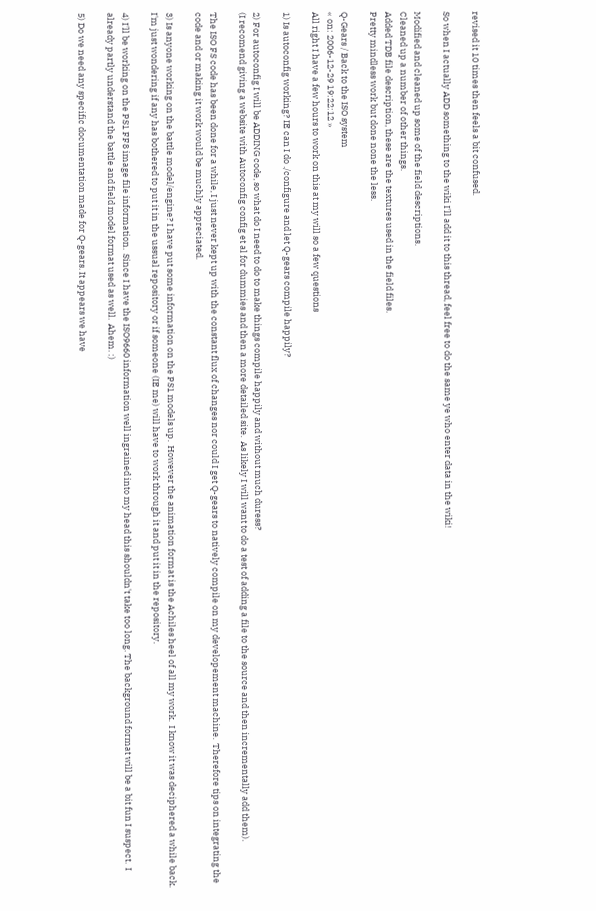revised it 10 times then feels a bit confused.

So when I actually ADD something to the wiki I'll add it to this thread, feel free to do the same ye who enter data in the wiki!

Modified and cleaned up some of the field descriptions.
Cleaned up a number of other things.
Added TDB file description, these are the textures used in the field files.
Pretty mindless work but done none the less.

Q-Gears / Back to the ISO system
« on: 2006-12-29 19:22:12 »
All right I have a few hours to work on this at my will so a few questions

1) Is autoconfig working? IE can I do ./configure and let Q-gears compile happily?

2) For autoconfig I will be ADDING code, so what do I need to do to make things compile happily and without much duress?
(I recomend giving a website with Autoconfig config et al for dummies and then a more detailed site.  As likely I will want to do a test of adding a file to the source and then incrementally add them).

The ISO FS code has been done for a while, I just never kept up with the constant flux of changes nor could I get Q-gears to natively compile on my developement machine.  Therefore tips on integrating the code and or making it work would be muchly appreciated.

3) Is anyone working on the battle model/engine? I have put some information on the PS1 models up.  However the animation format is the Achiles heel of all my work.  I know it was deciphered a while back.   I'm just wondering if any has bothered to put it in the ussual repository or if someone (IE me) will have to work through it and put it in the repository.

4) I'll be working on the PS1 FF8 image file information.  Since I have the ISO9660 information well ingrained into my head this shouldn't take too long. The background format will be a bit fun I suspect.  I already partly understand the battle and field model format used as well.  Ahem. :)

5) Do we need any specific documentation made for Q-gears. It appears we have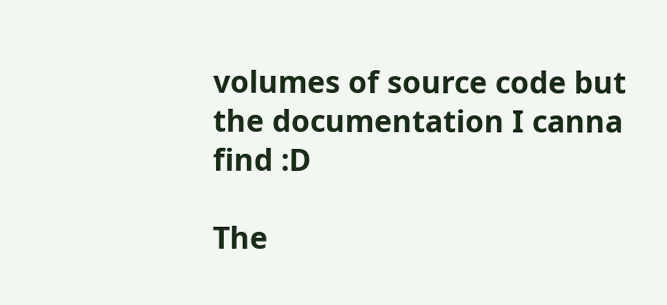volumes of source code but the documentation I canna find :D

The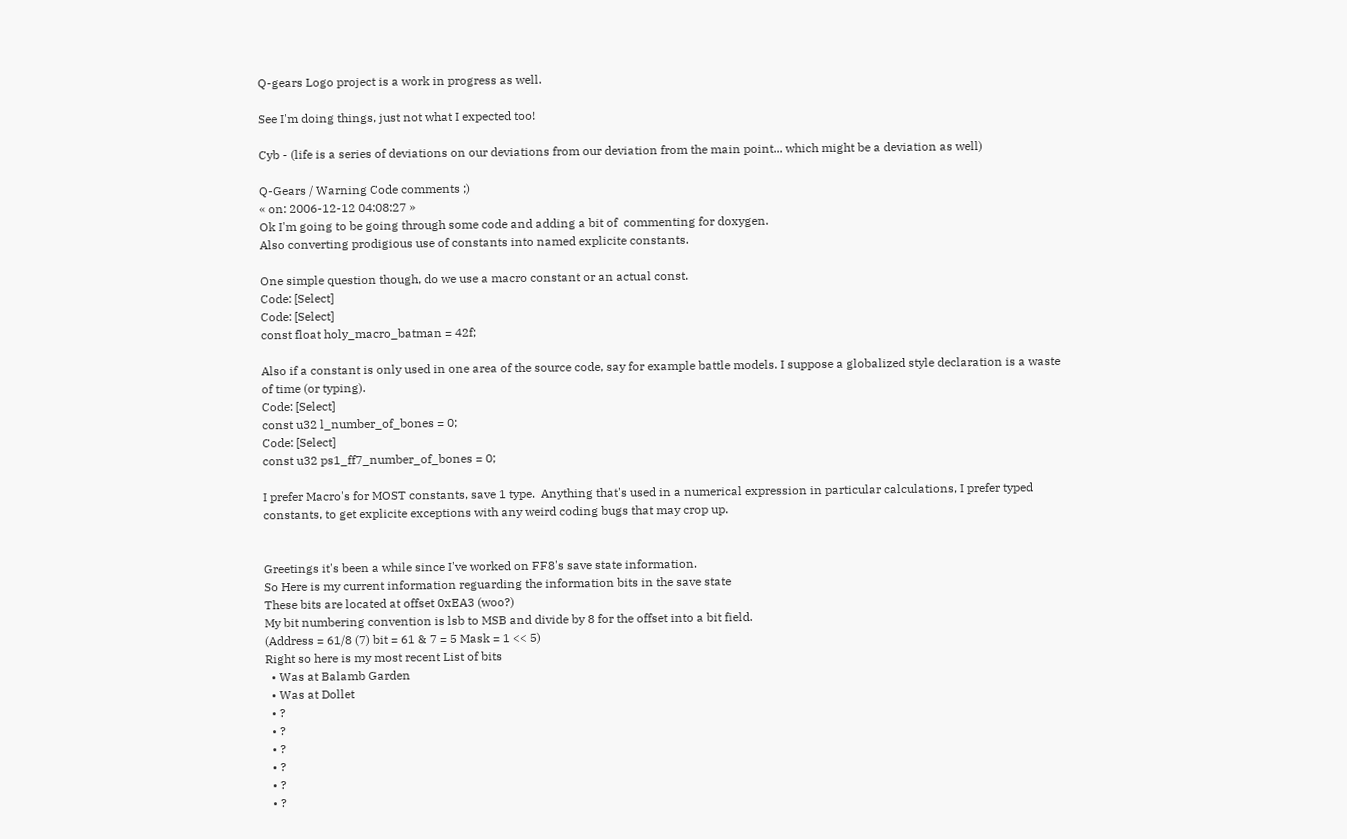Q-gears Logo project is a work in progress as well.

See I'm doing things, just not what I expected too!

Cyb - (life is a series of deviations on our deviations from our deviation from the main point... which might be a deviation as well)

Q-Gears / Warning Code comments ;)
« on: 2006-12-12 04:08:27 »
Ok I'm going to be going through some code and adding a bit of  commenting for doxygen.
Also converting prodigious use of constants into named explicite constants.

One simple question though, do we use a macro constant or an actual const.
Code: [Select]
Code: [Select]
const float holy_macro_batman = 42f;

Also if a constant is only used in one area of the source code, say for example battle models. I suppose a globalized style declaration is a waste of time (or typing).
Code: [Select]
const u32 l_number_of_bones = 0;
Code: [Select]
const u32 ps1_ff7_number_of_bones = 0;

I prefer Macro's for MOST constants, save 1 type.  Anything that's used in a numerical expression in particular calculations, I prefer typed constants, to get explicite exceptions with any weird coding bugs that may crop up.


Greetings it's been a while since I've worked on FF8's save state information.
So Here is my current information reguarding the information bits in the save state
These bits are located at offset 0xEA3 (woo?)
My bit numbering convention is lsb to MSB and divide by 8 for the offset into a bit field.
(Address = 61/8 (7) bit = 61 & 7 = 5 Mask = 1 << 5)
Right so here is my most recent List of bits
  • Was at Balamb Garden
  • Was at Dollet
  • ?
  • ?
  • ?
  • ?
  • ?
  • ?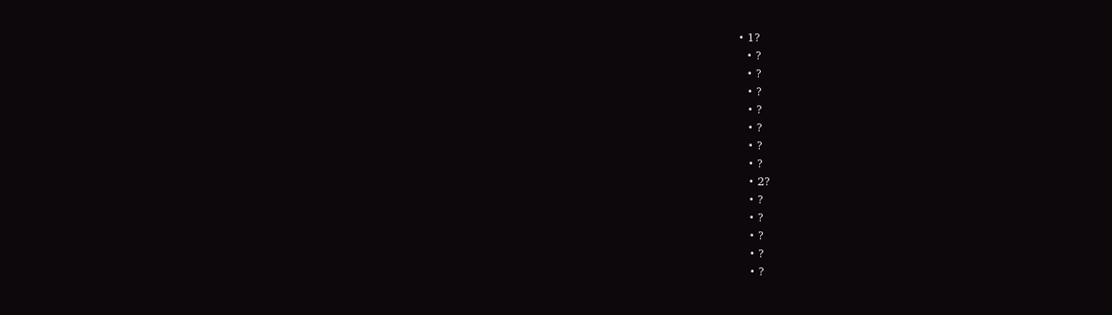• 1?
  • ?
  • ?
  • ?
  • ?
  • ?
  • ?
  • ?
  • 2?
  • ?
  • ?
  • ?
  • ?
  • ?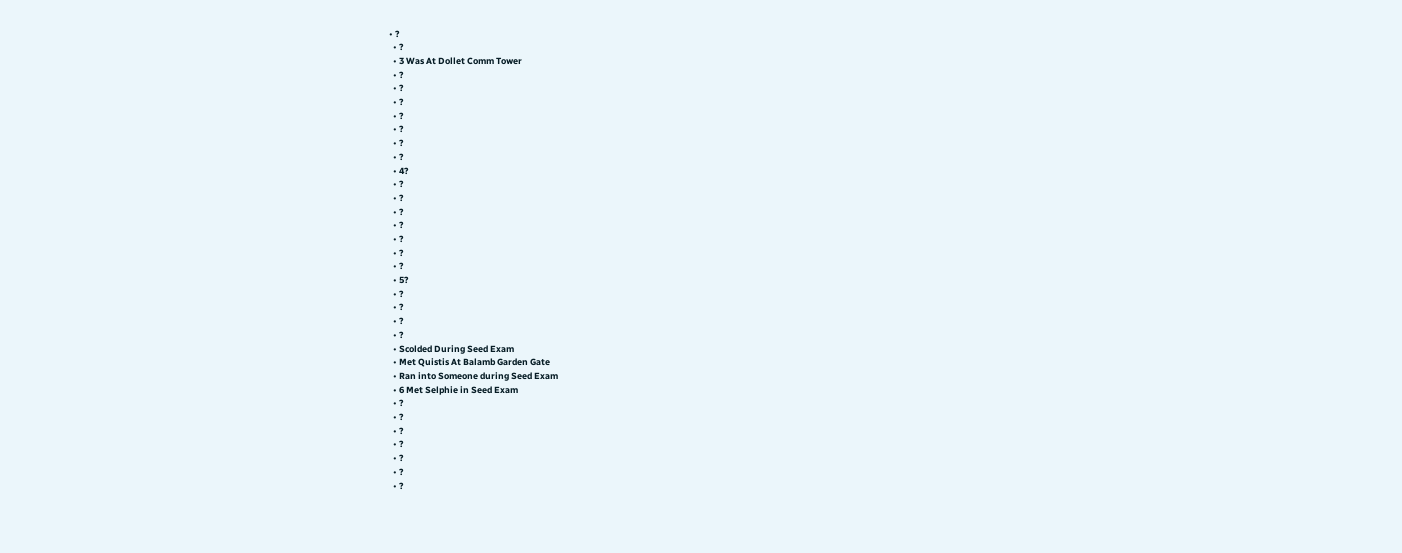• ?
  • ?
  • 3 Was At Dollet Comm Tower
  • ?
  • ?
  • ?
  • ?
  • ?
  • ?
  • ?
  • 4?
  • ?
  • ?
  • ?
  • ?
  • ?
  • ?
  • ?
  • 5?
  • ?
  • ?
  • ?
  • ?
  • Scolded During Seed Exam
  • Met Quistis At Balamb Garden Gate
  • Ran into Someone during Seed Exam
  • 6 Met Selphie in Seed Exam
  • ?
  • ?
  • ?
  • ?
  • ?
  • ?
  • ?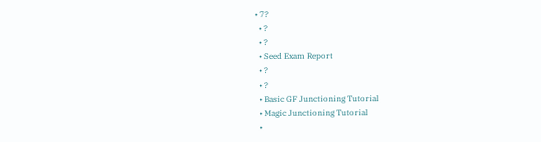• 7?
  • ?
  • ?
  • Seed Exam Report
  • ?
  • ?
  • Basic GF Junctioning Tutorial
  • Magic Junctioning Tutorial
  •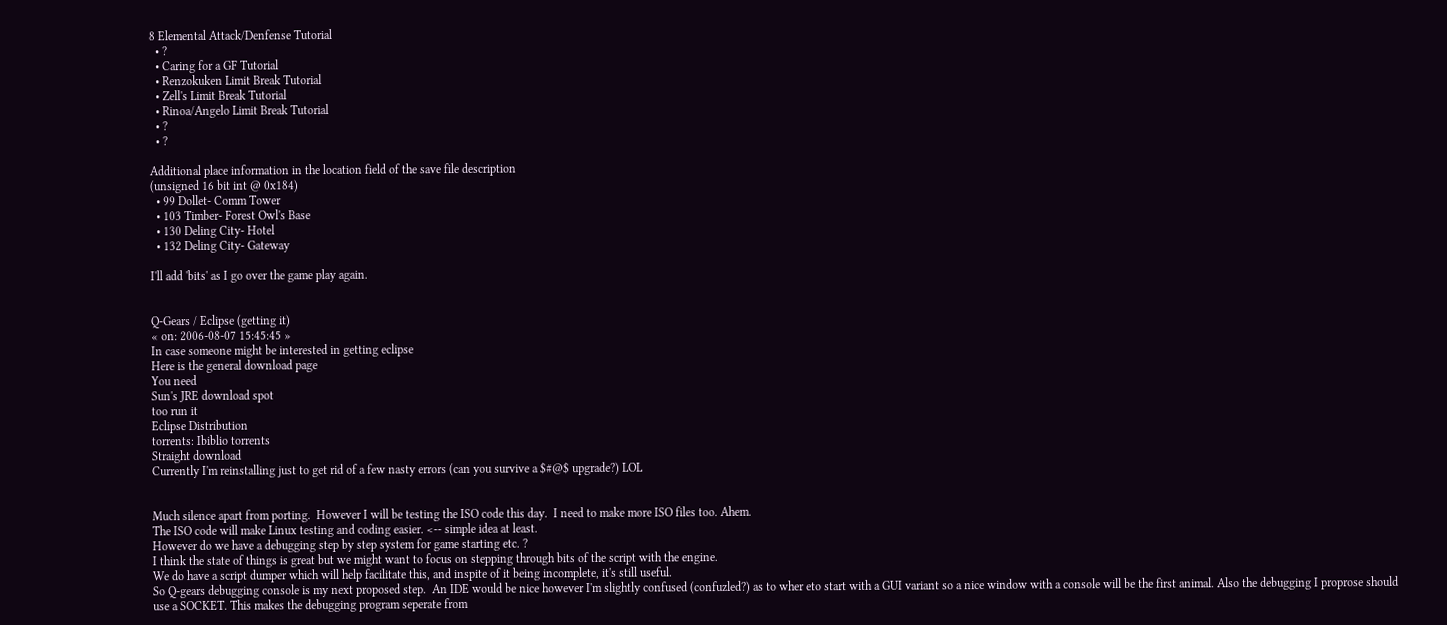8 Elemental Attack/Denfense Tutorial
  • ?
  • Caring for a GF Tutorial
  • Renzokuken Limit Break Tutorial
  • Zell's Limit Break Tutorial
  • Rinoa/Angelo Limit Break Tutorial
  • ?
  • ?

Additional place information in the location field of the save file description
(unsigned 16 bit int @ 0x184)
  • 99 Dollet- Comm Tower
  • 103 Timber- Forest Owl's Base
  • 130 Deling City- Hotel
  • 132 Deling City- Gateway

I'll add 'bits' as I go over the game play again.


Q-Gears / Eclipse (getting it)
« on: 2006-08-07 15:45:45 »
In case someone might be interested in getting eclipse
Here is the general download page
You need
Sun's JRE download spot
too run it
Eclipse Distribution
torrents: Ibiblio torrents
Straight download
Currently I'm reinstalling just to get rid of a few nasty errors (can you survive a $#@$ upgrade?) LOL


Much silence apart from porting.  However I will be testing the ISO code this day.  I need to make more ISO files too. Ahem.
The ISO code will make Linux testing and coding easier. <-- simple idea at least.
However do we have a debugging step by step system for game starting etc. ?
I think the state of things is great but we might want to focus on stepping through bits of the script with the engine.
We do have a script dumper which will help facilitate this, and inspite of it being incomplete, it's still useful.
So Q-gears debugging console is my next proposed step.  An IDE would be nice however I'm slightly confused (confuzled?) as to wher eto start with a GUI variant so a nice window with a console will be the first animal. Also the debugging I proprose should use a SOCKET. This makes the debugging program seperate from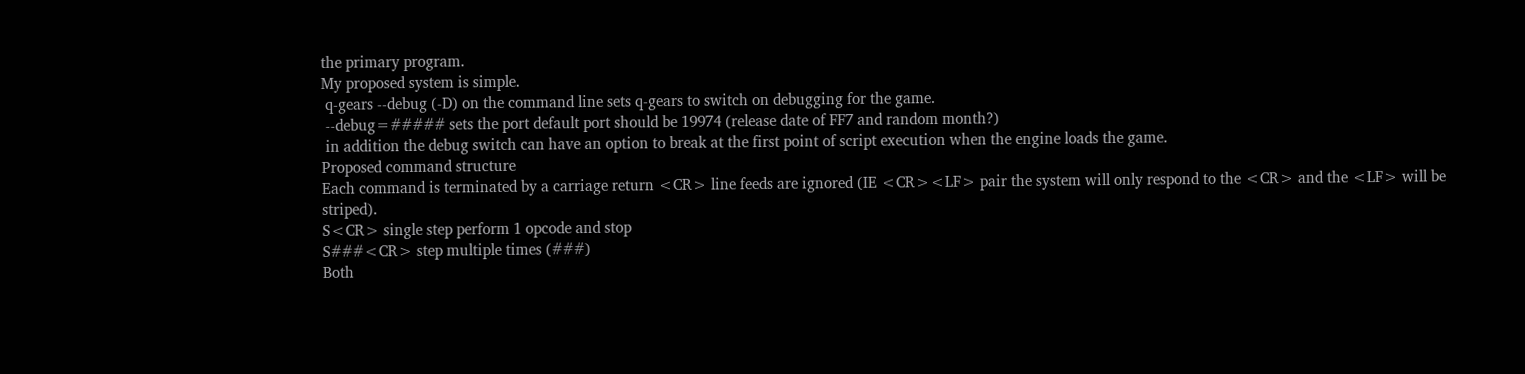the primary program.
My proposed system is simple.
 q-gears --debug (-D) on the command line sets q-gears to switch on debugging for the game.
 --debug=##### sets the port default port should be 19974 (release date of FF7 and random month?)
 in addition the debug switch can have an option to break at the first point of script execution when the engine loads the game.
Proposed command structure
Each command is terminated by a carriage return <CR> line feeds are ignored (IE <CR><LF> pair the system will only respond to the <CR> and the <LF> will be striped).
S<CR> single step perform 1 opcode and stop
S###<CR> step multiple times (###)
Both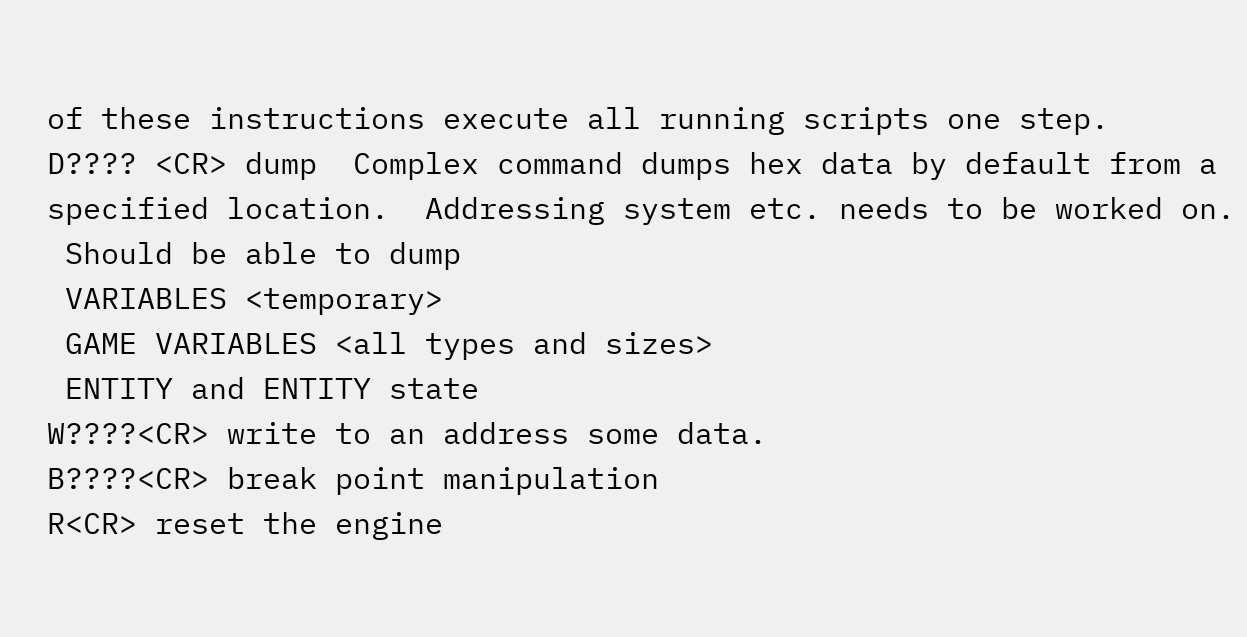of these instructions execute all running scripts one step.
D???? <CR> dump  Complex command dumps hex data by default from a specified location.  Addressing system etc. needs to be worked on.
 Should be able to dump
 VARIABLES <temporary>
 GAME VARIABLES <all types and sizes>
 ENTITY and ENTITY state
W????<CR> write to an address some data.
B????<CR> break point manipulation
R<CR> reset the engine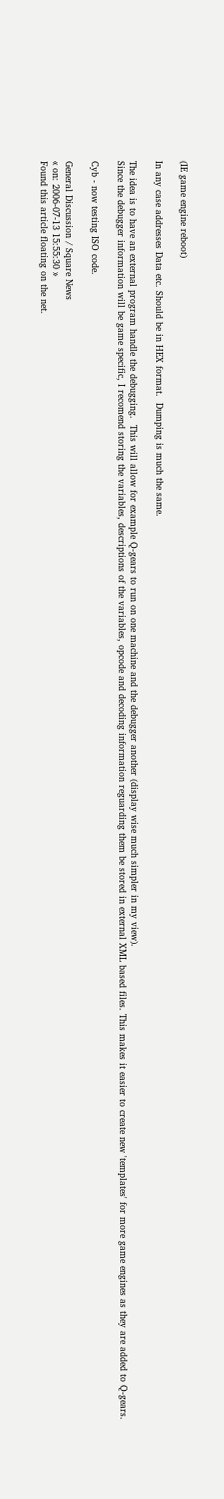(IE game engine reboot)

In any case addresses Data etc. Should be in HEX format.  Dumping is much the same.

The idea is to have an external program handle the debugging.  This will allow for example Q-gears to run on one machine and the debugger another (display wise much simpler in my view).
Since the debugger information will be game specific, I recomend storing the variables, descriptions of the variables, opcode and decoding information reguarding them be stored in external XML based files. This makes it easier to create new 'templates' for more game engines as they are added to Q-gears.

Cyb - now testing ISO code.

General Discussion / Square News
« on: 2006-07-13 15:55:30 »
Found this article floating on the net.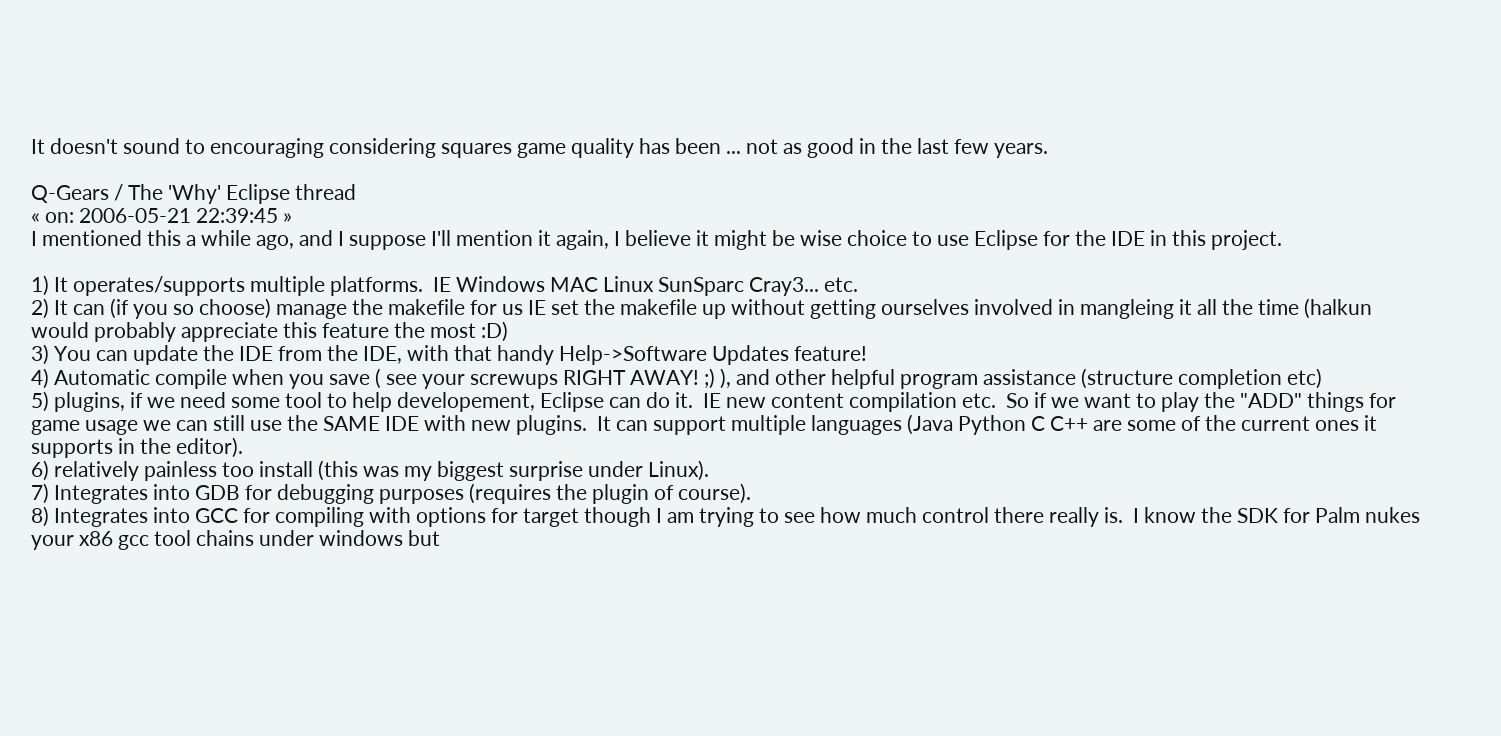It doesn't sound to encouraging considering squares game quality has been ... not as good in the last few years.

Q-Gears / The 'Why' Eclipse thread
« on: 2006-05-21 22:39:45 »
I mentioned this a while ago, and I suppose I'll mention it again, I believe it might be wise choice to use Eclipse for the IDE in this project.

1) It operates/supports multiple platforms.  IE Windows MAC Linux SunSparc Cray3... etc.
2) It can (if you so choose) manage the makefile for us IE set the makefile up without getting ourselves involved in mangleing it all the time (halkun would probably appreciate this feature the most :D)
3) You can update the IDE from the IDE, with that handy Help->Software Updates feature!
4) Automatic compile when you save ( see your screwups RIGHT AWAY! ;) ), and other helpful program assistance (structure completion etc)
5) plugins, if we need some tool to help developement, Eclipse can do it.  IE new content compilation etc.  So if we want to play the "ADD" things for game usage we can still use the SAME IDE with new plugins.  It can support multiple languages (Java Python C C++ are some of the current ones it supports in the editor).
6) relatively painless too install (this was my biggest surprise under Linux).
7) Integrates into GDB for debugging purposes (requires the plugin of course).
8) Integrates into GCC for compiling with options for target though I am trying to see how much control there really is.  I know the SDK for Palm nukes your x86 gcc tool chains under windows but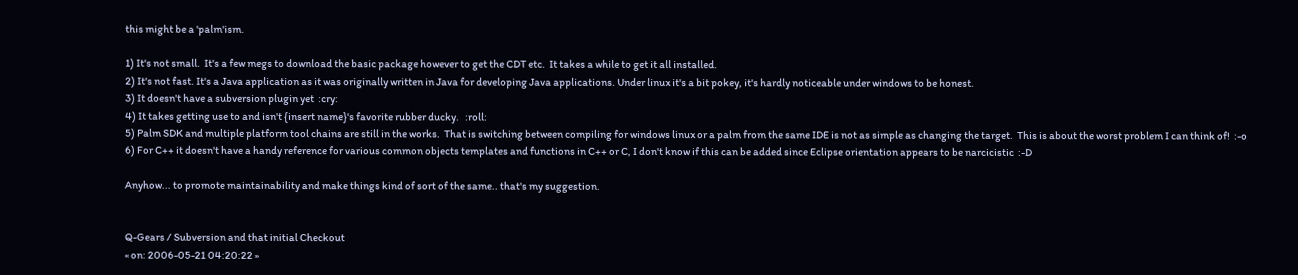this might be a 'palm'ism.

1) It's not small.  It's a few megs to download the basic package however to get the CDT etc.  It takes a while to get it all installed.
2) It's not fast. It's a Java application as it was originally written in Java for developing Java applications. Under linux it's a bit pokey, it's hardly noticeable under windows to be honest.
3) It doesn't have a subversion plugin yet  :cry:
4) It takes getting use to and isn't {insert name}'s favorite rubber ducky.   :roll:
5) Palm SDK and multiple platform tool chains are still in the works.  That is switching between compiling for windows linux or a palm from the same IDE is not as simple as changing the target.  This is about the worst problem I can think of!  :-o
6) For C++ it doesn't have a handy reference for various common objects templates and functions in C++ or C, I don't know if this can be added since Eclipse orientation appears to be narcicistic  :-D

Anyhow... to promote maintainability and make things kind of sort of the same.. that's my suggestion.


Q-Gears / Subversion and that initial Checkout
« on: 2006-05-21 04:20:22 »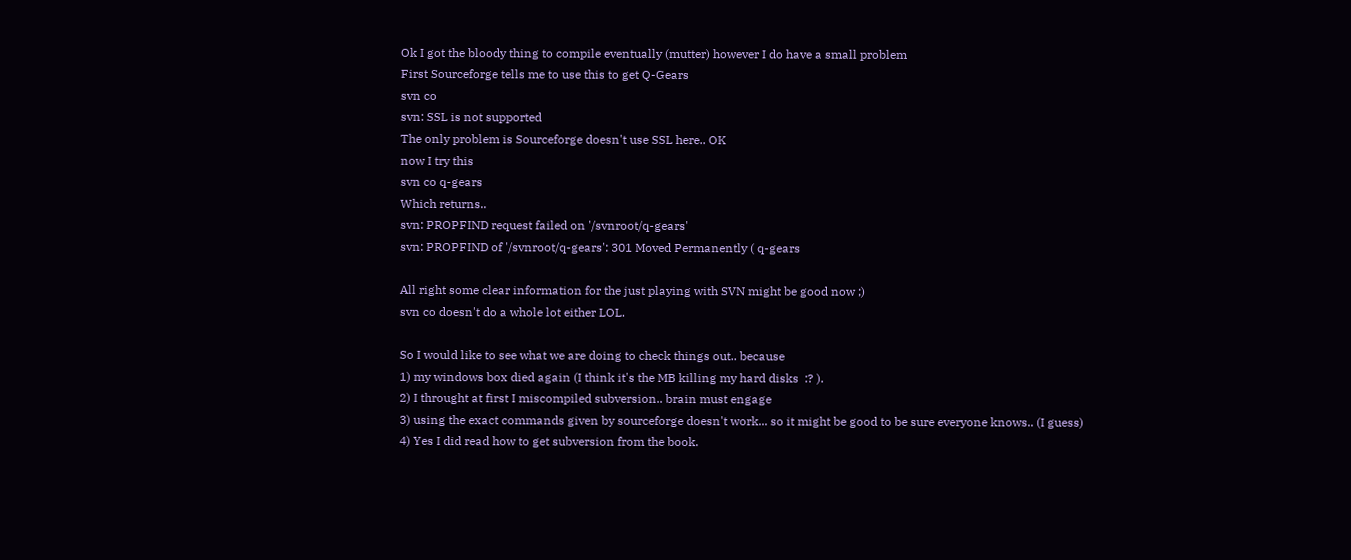Ok I got the bloody thing to compile eventually (mutter) however I do have a small problem
First Sourceforge tells me to use this to get Q-Gears
svn co
svn: SSL is not supported
The only problem is Sourceforge doesn't use SSL here.. OK
now I try this
svn co q-gears
Which returns..
svn: PROPFIND request failed on '/svnroot/q-gears'
svn: PROPFIND of '/svnroot/q-gears': 301 Moved Permanently ( q-gears

All right some clear information for the just playing with SVN might be good now ;)
svn co doesn't do a whole lot either LOL.

So I would like to see what we are doing to check things out.. because
1) my windows box died again (I think it's the MB killing my hard disks  :? ).
2) I throught at first I miscompiled subversion.. brain must engage
3) using the exact commands given by sourceforge doesn't work... so it might be good to be sure everyone knows.. (I guess)
4) Yes I did read how to get subversion from the book.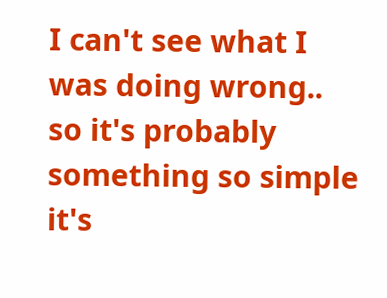I can't see what I was doing wrong.. so it's probably something so simple it's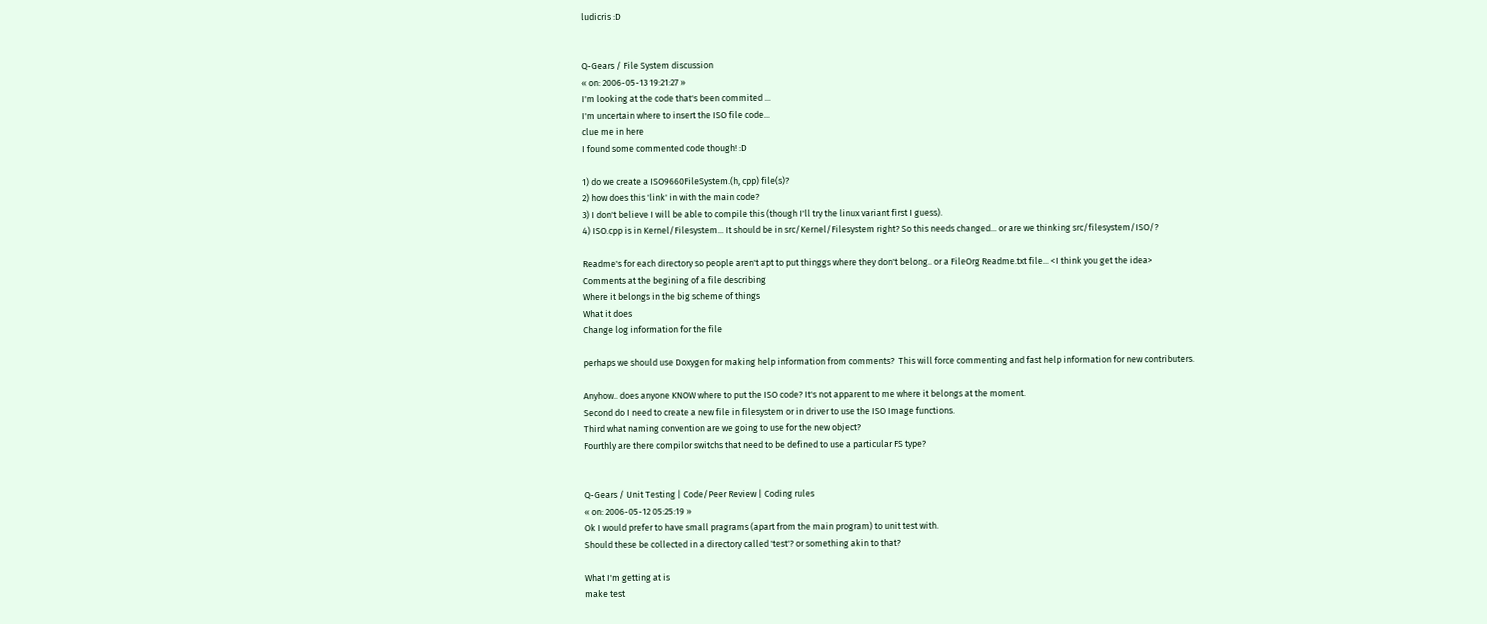ludicris :D


Q-Gears / File System discussion
« on: 2006-05-13 19:21:27 »
I'm looking at the code that's been commited ...
I'm uncertain where to insert the ISO file code...
clue me in here
I found some commented code though! :D

1) do we create a ISO9660FileSystem.(h, cpp) file(s)?
2) how does this 'link' in with the main code?
3) I don't believe I will be able to compile this (though I'll try the linux variant first I guess).
4) ISO.cpp is in Kernel/Filesystem... It should be in src/Kernel/Filesystem right? So this needs changed... or are we thinking src/filesystem/ISO/?

Readme's for each directory so people aren't apt to put thinggs where they don't belong.. or a FileOrg Readme.txt file... <I think you get the idea>
Comments at the begining of a file describing
Where it belongs in the big scheme of things
What it does
Change log information for the file

perhaps we should use Doxygen for making help information from comments?  This will force commenting and fast help information for new contributers.

Anyhow.. does anyone KNOW where to put the ISO code? It's not apparent to me where it belongs at the moment.
Second do I need to create a new file in filesystem or in driver to use the ISO Image functions.
Third what naming convention are we going to use for the new object?
Fourthly are there compilor switchs that need to be defined to use a particular FS type?


Q-Gears / Unit Testing | Code/Peer Review | Coding rules
« on: 2006-05-12 05:25:19 »
Ok I would prefer to have small pragrams (apart from the main program) to unit test with.
Should these be collected in a directory called 'test'? or something akin to that?

What I'm getting at is
make test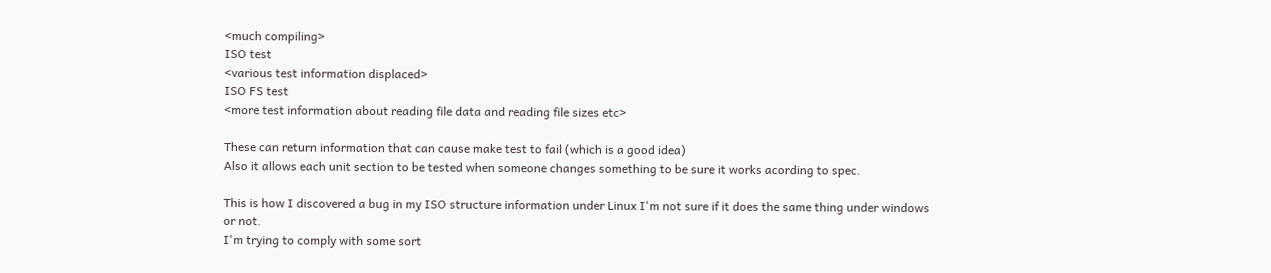<much compiling>
ISO test
<various test information displaced>
ISO FS test
<more test information about reading file data and reading file sizes etc>

These can return information that can cause make test to fail (which is a good idea)
Also it allows each unit section to be tested when someone changes something to be sure it works acording to spec.

This is how I discovered a bug in my ISO structure information under Linux I'm not sure if it does the same thing under windows or not.
I'm trying to comply with some sort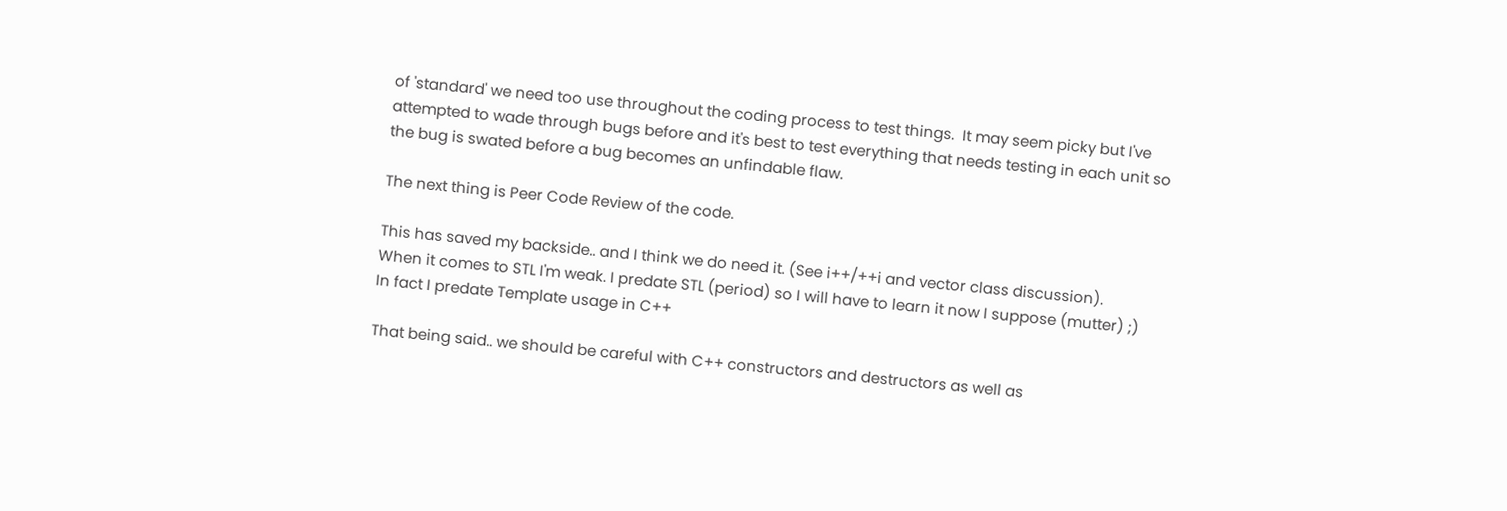of 'standard' we need too use throughout the coding process to test things.  It may seem picky but I've attempted to wade through bugs before and it's best to test everything that needs testing in each unit so the bug is swated before a bug becomes an unfindable flaw.

The next thing is Peer Code Review of the code.

This has saved my backside.. and I think we do need it. (See i++/++i and vector class discussion).
When it comes to STL I'm weak. I predate STL (period) so I will have to learn it now I suppose (mutter) ;)
In fact I predate Template usage in C++

That being said.. we should be careful with C++ constructors and destructors as well as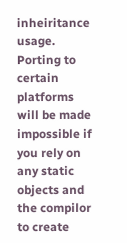inheiritance usage.
Porting to certain platforms will be made impossible if you rely on any static objects and the compilor to create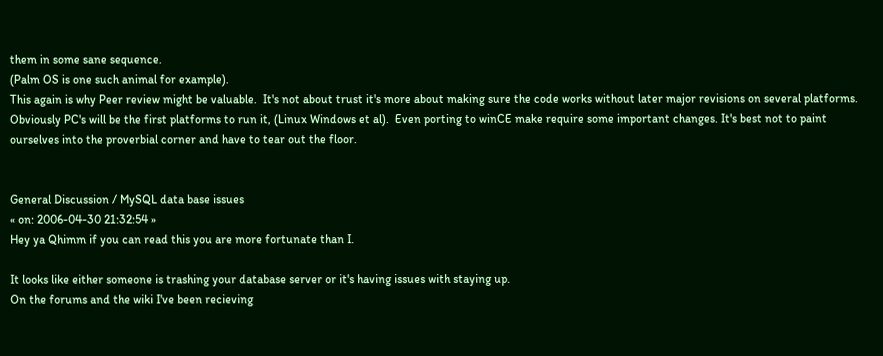them in some sane sequence.
(Palm OS is one such animal for example).
This again is why Peer review might be valuable.  It's not about trust it's more about making sure the code works without later major revisions on several platforms.  Obviously PC's will be the first platforms to run it, (Linux Windows et al).  Even porting to winCE make require some important changes. It's best not to paint ourselves into the proverbial corner and have to tear out the floor.


General Discussion / MySQL data base issues
« on: 2006-04-30 21:32:54 »
Hey ya Qhimm if you can read this you are more fortunate than I.

It looks like either someone is trashing your database server or it's having issues with staying up.
On the forums and the wiki I've been recieving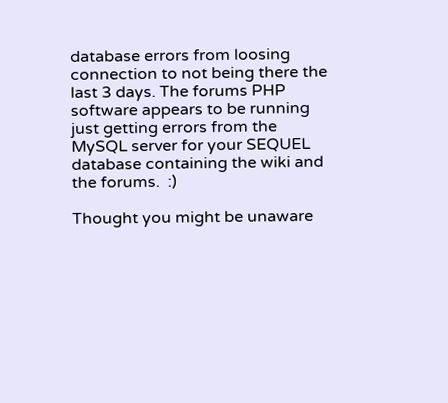database errors from loosing connection to not being there the last 3 days. The forums PHP software appears to be running just getting errors from the MySQL server for your SEQUEL database containing the wiki and the forums.  :)

Thought you might be unaware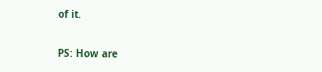of it.


PS: How are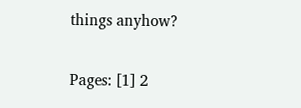things anyhow?

Pages: [1] 2